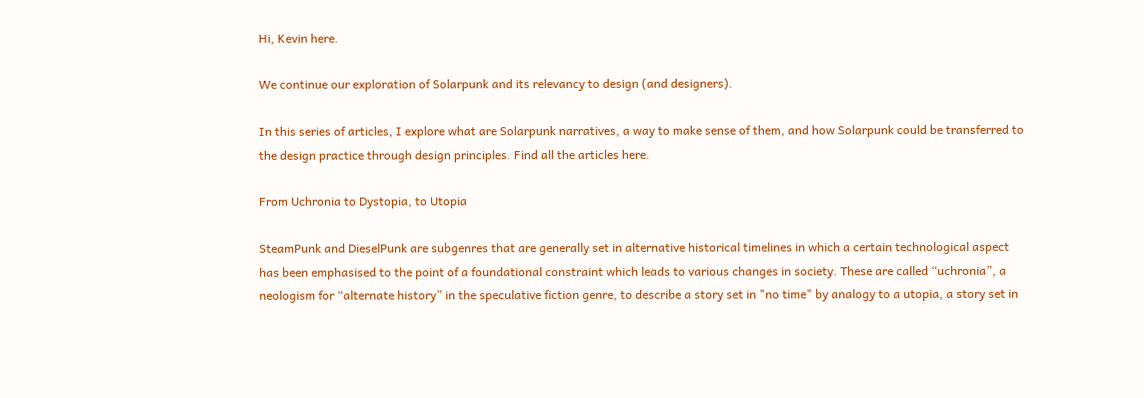Hi, Kevin here.

We continue our exploration of Solarpunk and its relevancy to design (and designers).

In this series of articles, I explore what are Solarpunk narratives, a way to make sense of them, and how Solarpunk could be transferred to the design practice through design principles. Find all the articles here.

From Uchronia to Dystopia, to Utopia

SteamPunk and DieselPunk are subgenres that are generally set in alternative historical timelines in which a certain technological aspect has been emphasised to the point of a foundational constraint which leads to various changes in society. These are called “uchronia”, a neologism for “alternate history” in the speculative fiction genre, to describe a story set in "no time" by analogy to a utopia, a story set in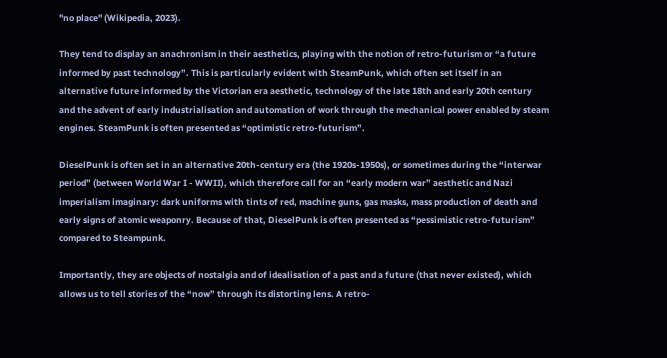"no place" (Wikipedia, 2023).

They tend to display an anachronism in their aesthetics, playing with the notion of retro-futurism or “a future informed by past technology”. This is particularly evident with SteamPunk, which often set itself in an alternative future informed by the Victorian era aesthetic, technology of the late 18th and early 20th century and the advent of early industrialisation and automation of work through the mechanical power enabled by steam engines. SteamPunk is often presented as “optimistic retro-futurism”.

DieselPunk is often set in an alternative 20th-century era (the 1920s-1950s), or sometimes during the “interwar period” (between World War I - WWII), which therefore call for an “early modern war” aesthetic and Nazi imperialism imaginary: dark uniforms with tints of red, machine guns, gas masks, mass production of death and early signs of atomic weaponry. Because of that, DieselPunk is often presented as “pessimistic retro-futurism” compared to Steampunk.

Importantly, they are objects of nostalgia and of idealisation of a past and a future (that never existed), which allows us to tell stories of the “now” through its distorting lens. A retro-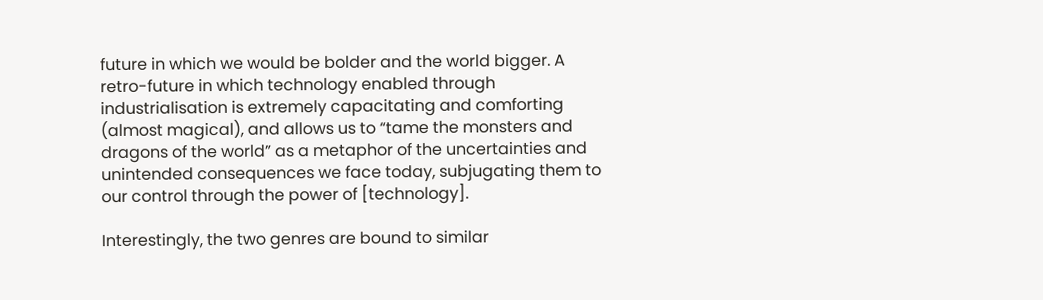future in which we would be bolder and the world bigger. A retro-future in which technology enabled through industrialisation is extremely capacitating and comforting (almost magical), and allows us to “tame the monsters and dragons of the world” as a metaphor of the uncertainties and unintended consequences we face today, subjugating them to our control through the power of [technology].

Interestingly, the two genres are bound to similar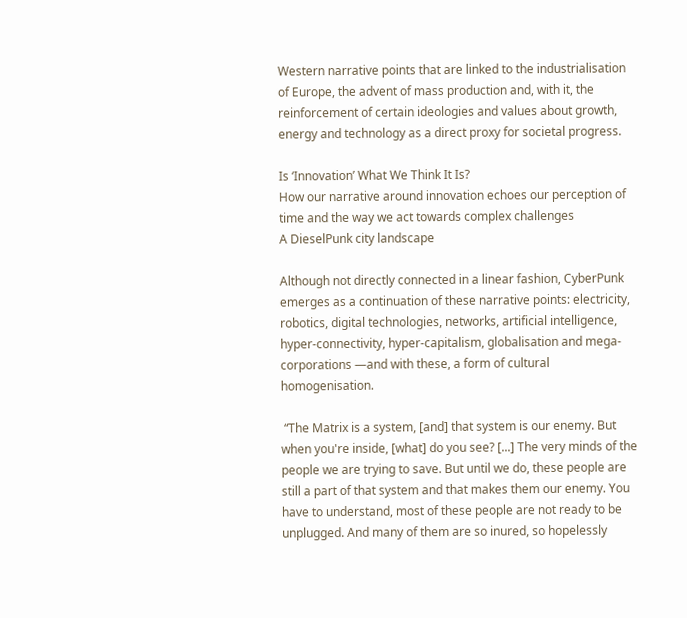Western narrative points that are linked to the industrialisation of Europe, the advent of mass production and, with it, the reinforcement of certain ideologies and values about growth, energy and technology as a direct proxy for societal progress.

Is ‘Innovation’ What We Think It Is?
How our narrative around innovation echoes our perception of time and the way we act towards complex challenges
A DieselPunk city landscape

Although not directly connected in a linear fashion, CyberPunk emerges as a continuation of these narrative points: electricity, robotics, digital technologies, networks, artificial intelligence, hyper-connectivity, hyper-capitalism, globalisation and mega-corporations —and with these, a form of cultural homogenisation.

 “The Matrix is a system, [and] that system is our enemy. But when you're inside, [what] do you see? [...] The very minds of the people we are trying to save. But until we do, these people are still a part of that system and that makes them our enemy. You have to understand, most of these people are not ready to be unplugged. And many of them are so inured, so hopelessly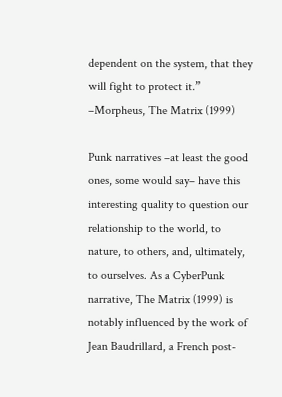dependent on the system, that they will fight to protect it.” –Morpheus, The Matrix (1999)

Punk narratives –at least the good ones, some would say– have this interesting quality to question our relationship to the world, to nature, to others, and, ultimately, to ourselves. As a CyberPunk narrative, The Matrix (1999) is notably influenced by the work of Jean Baudrillard, a French post-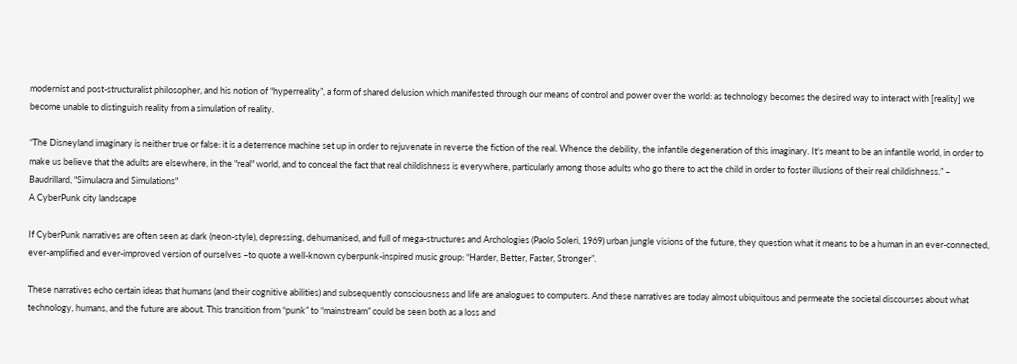modernist and post-structuralist philosopher, and his notion of “hyperreality”, a form of shared delusion which manifested through our means of control and power over the world: as technology becomes the desired way to interact with [reality] we become unable to distinguish reality from a simulation of reality.

“The Disneyland imaginary is neither true or false: it is a deterrence machine set up in order to rejuvenate in reverse the fiction of the real. Whence the debility, the infantile degeneration of this imaginary. It's meant to be an infantile world, in order to make us believe that the adults are elsewhere, in the "real" world, and to conceal the fact that real childishness is everywhere, particularly among those adults who go there to act the child in order to foster illusions of their real childishness.” – Baudrillard, "Simulacra and Simulations"
A CyberPunk city landscape

If CyberPunk narratives are often seen as dark (neon-style), depressing, dehumanised, and full of mega-structures and Archologies (Paolo Soleri, 1969) urban jungle visions of the future, they question what it means to be a human in an ever-connected, ever-amplified and ever-improved version of ourselves –to quote a well-known cyberpunk-inspired music group: “Harder, Better, Faster, Stronger”.

These narratives echo certain ideas that humans (and their cognitive abilities) and subsequently consciousness and life are analogues to computers. And these narratives are today almost ubiquitous and permeate the societal discourses about what technology, humans, and the future are about. This transition from “punk” to “mainstream” could be seen both as a loss and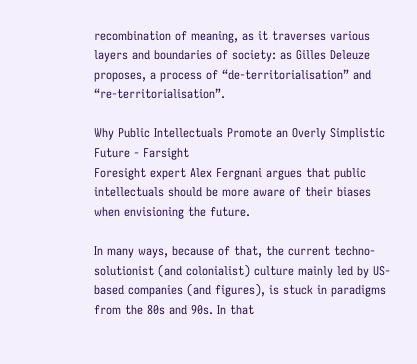recombination of meaning, as it traverses various layers and boundaries of society: as Gilles Deleuze proposes, a process of “de-territorialisation” and “re-territorialisation”.

Why Public Intellectuals Promote an Overly Simplistic Future - Farsight
Foresight expert Alex Fergnani argues that public intellectuals should be more aware of their biases when envisioning the future.

In many ways, because of that, the current techno-solutionist (and colonialist) culture mainly led by US-based companies (and figures), is stuck in paradigms from the 80s and 90s. In that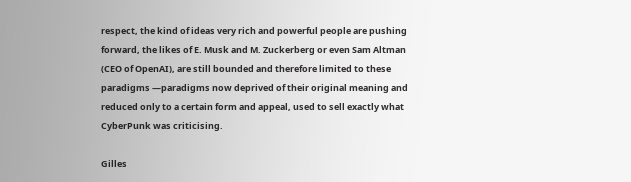respect, the kind of ideas very rich and powerful people are pushing forward, the likes of E. Musk and M. Zuckerberg or even Sam Altman (CEO of OpenAI), are still bounded and therefore limited to these paradigms —paradigms now deprived of their original meaning and reduced only to a certain form and appeal, used to sell exactly what CyberPunk was criticising.

Gilles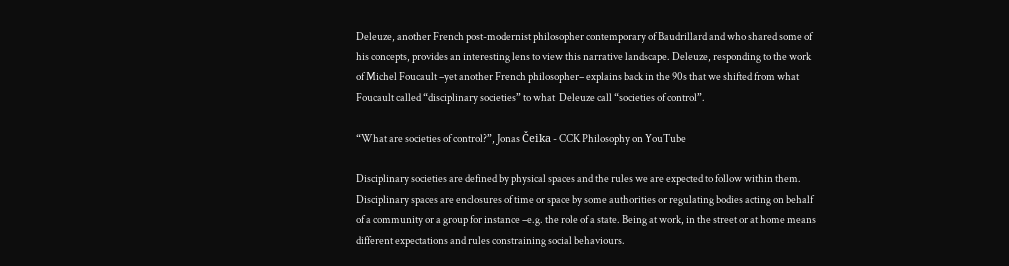Deleuze, another French post-modernist philosopher contemporary of Baudrillard and who shared some of his concepts, provides an interesting lens to view this narrative landscape. Deleuze, responding to the work of Michel Foucault –yet another French philosopher– explains back in the 90s that we shifted from what Foucault called “disciplinary societies” to what  Deleuze call “societies of control”.

“What are societies of control?”, Jonas Čeika - CCK Philosophy on YouTube

Disciplinary societies are defined by physical spaces and the rules we are expected to follow within them. Disciplinary spaces are enclosures of time or space by some authorities or regulating bodies acting on behalf of a community or a group for instance –e.g. the role of a state. Being at work, in the street or at home means different expectations and rules constraining social behaviours.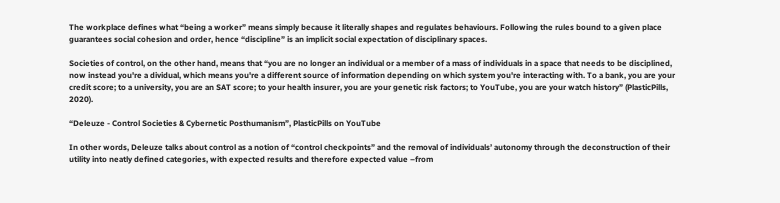The workplace defines what “being a worker” means simply because it literally shapes and regulates behaviours. Following the rules bound to a given place guarantees social cohesion and order, hence “discipline” is an implicit social expectation of disciplinary spaces.

Societies of control, on the other hand, means that “you are no longer an individual or a member of a mass of individuals in a space that needs to be disciplined, now instead you're a dividual, which means you're a different source of information depending on which system you're interacting with. To a bank, you are your credit score; to a university, you are an SAT score; to your health insurer, you are your genetic risk factors; to YouTube, you are your watch history” (PlasticPills, 2020).

“Deleuze - Control Societies & Cybernetic Posthumanism”, PlasticPills on YouTube

In other words, Deleuze talks about control as a notion of “control checkpoints” and the removal of individuals’ autonomy through the deconstruction of their utility into neatly defined categories, with expected results and therefore expected value –from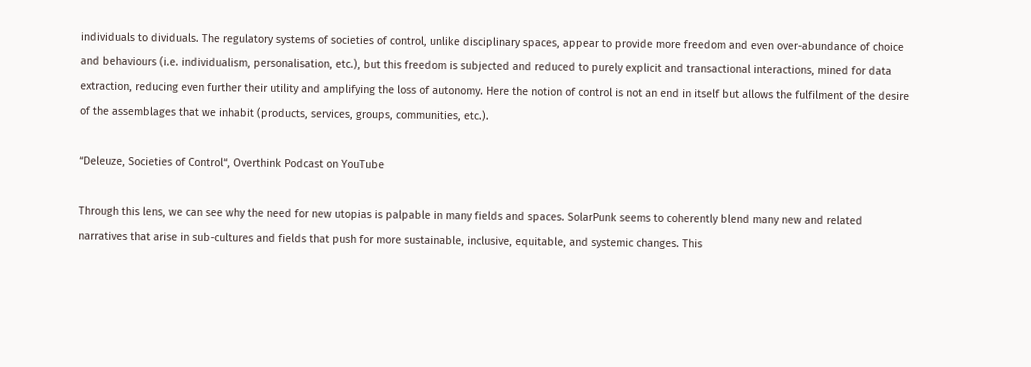individuals to dividuals. The regulatory systems of societies of control, unlike disciplinary spaces, appear to provide more freedom and even over-abundance of choice and behaviours (i.e. individualism, personalisation, etc.), but this freedom is subjected and reduced to purely explicit and transactional interactions, mined for data extraction, reducing even further their utility and amplifying the loss of autonomy. Here the notion of control is not an end in itself but allows the fulfilment of the desire of the assemblages that we inhabit (products, services, groups, communities, etc.).

“Deleuze, Societies of Control“, Overthink Podcast on YouTube

Through this lens, we can see why the need for new utopias is palpable in many fields and spaces. SolarPunk seems to coherently blend many new and related narratives that arise in sub-cultures and fields that push for more sustainable, inclusive, equitable, and systemic changes. This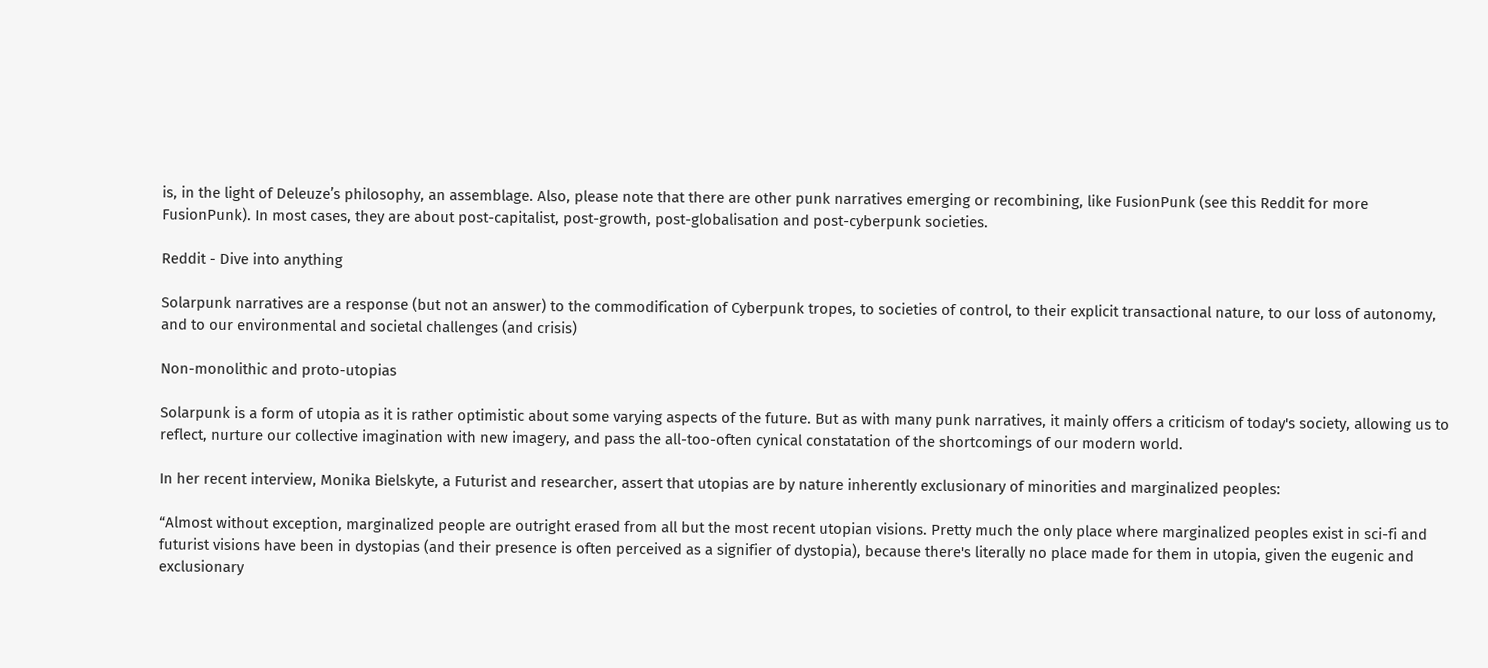is, in the light of Deleuze’s philosophy, an assemblage. Also, please note that there are other punk narratives emerging or recombining, like FusionPunk (see this Reddit for more FusionPunk). In most cases, they are about post-capitalist, post-growth, post-globalisation and post-cyberpunk societies.

Reddit - Dive into anything

Solarpunk narratives are a response (but not an answer) to the commodification of Cyberpunk tropes, to societies of control, to their explicit transactional nature, to our loss of autonomy, and to our environmental and societal challenges (and crisis)

Non-monolithic and proto-utopias

Solarpunk is a form of utopia as it is rather optimistic about some varying aspects of the future. But as with many punk narratives, it mainly offers a criticism of today's society, allowing us to reflect, nurture our collective imagination with new imagery, and pass the all-too-often cynical constatation of the shortcomings of our modern world.

In her recent interview, Monika Bielskyte, a Futurist and researcher, assert that utopias are by nature inherently exclusionary of minorities and marginalized peoples:

“Almost without exception, marginalized people are outright erased from all but the most recent utopian visions. Pretty much the only place where marginalized peoples exist in sci-fi and futurist visions have been in dystopias (and their presence is often perceived as a signifier of dystopia), because there's literally no place made for them in utopia, given the eugenic and exclusionary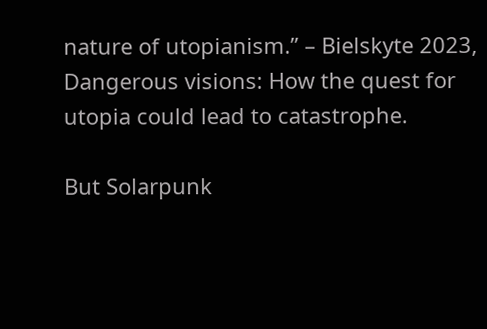nature of utopianism.” – Bielskyte 2023, Dangerous visions: How the quest for utopia could lead to catastrophe.

But Solarpunk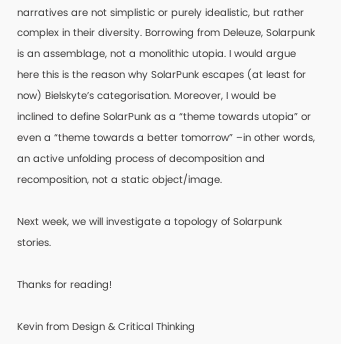narratives are not simplistic or purely idealistic, but rather complex in their diversity. Borrowing from Deleuze, Solarpunk is an assemblage, not a monolithic utopia. I would argue here this is the reason why SolarPunk escapes (at least for now) Bielskyte’s categorisation. Moreover, I would be inclined to define SolarPunk as a “theme towards utopia” or even a “theme towards a better tomorrow” –in other words, an active unfolding process of decomposition and recomposition, not a static object/image.

Next week, we will investigate a topology of Solarpunk stories.

Thanks for reading!

Kevin from Design & Critical Thinking